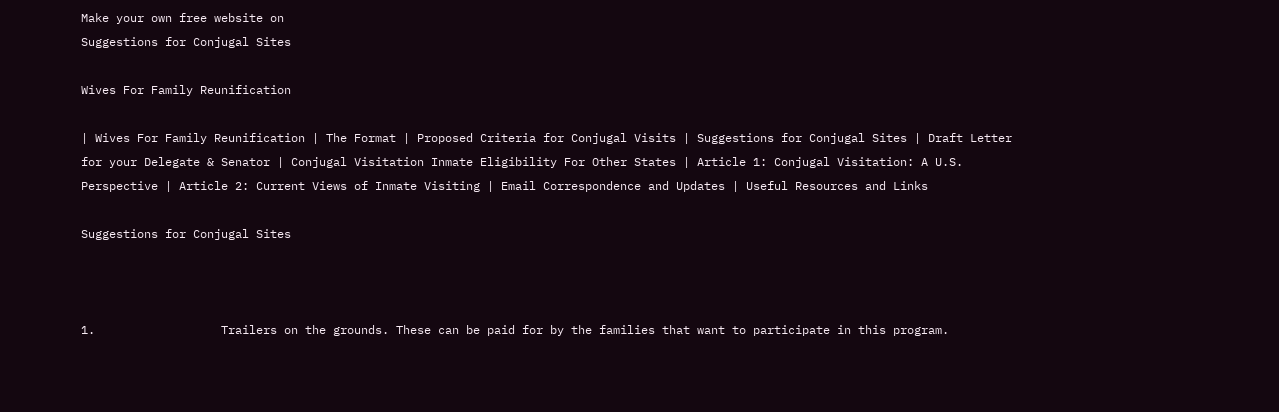Make your own free website on
Suggestions for Conjugal Sites

Wives For Family Reunification

| Wives For Family Reunification | The Format | Proposed Criteria for Conjugal Visits | Suggestions for Conjugal Sites | Draft Letter for your Delegate & Senator | Conjugal Visitation Inmate Eligibility For Other States | Article 1: Conjugal Visitation: A U.S. Perspective | Article 2: Current Views of Inmate Visiting | Email Correspondence and Updates | Useful Resources and Links

Suggestions for Conjugal Sites



1.                  Trailers on the grounds. These can be paid for by the families that want to participate in this program.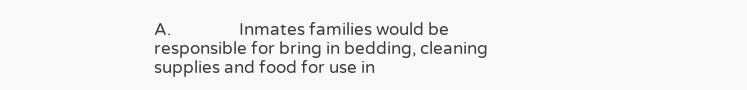A.                 Inmates families would be responsible for bring in bedding, cleaning supplies and food for use in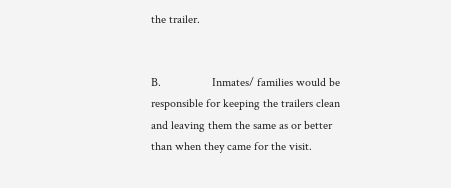the trailer.


B.                 Inmates/ families would be responsible for keeping the trailers clean and leaving them the same as or better than when they came for the visit.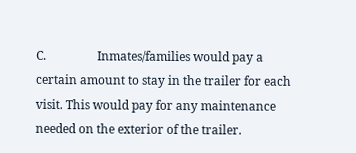C.                 Inmates/families would pay a certain amount to stay in the trailer for each visit. This would pay for any maintenance needed on the exterior of the trailer.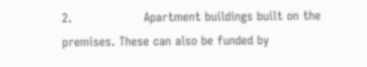2.                  Apartment buildings built on the premises. These can also be funded by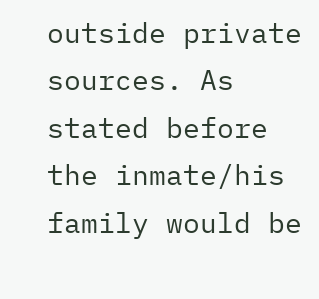outside private sources. As stated before the inmate/his family would be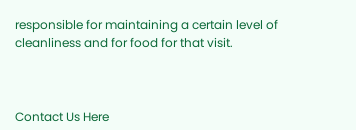responsible for maintaining a certain level of cleanliness and for food for that visit.



Contact Us Here